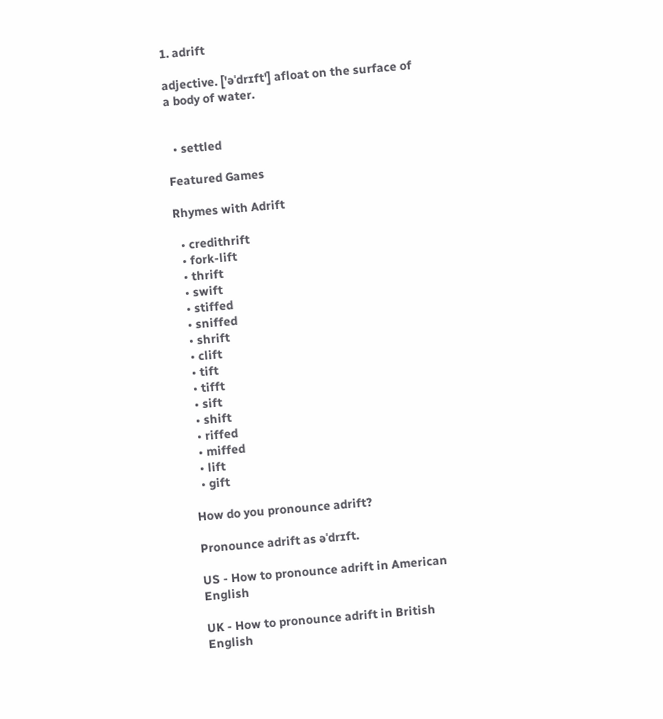1. adrift

adjective. ['əˈdrɪft'] afloat on the surface of a body of water.


  • settled

Featured Games

Rhymes with Adrift

  • credithrift
  • fork-lift
  • thrift
  • swift
  • stiffed
  • sniffed
  • shrift
  • clift
  • tift
  • tifft
  • sift
  • shift
  • riffed
  • miffed
  • lift
  • gift

How do you pronounce adrift?

Pronounce adrift as əˈdrɪft.

US - How to pronounce adrift in American English

UK - How to pronounce adrift in British English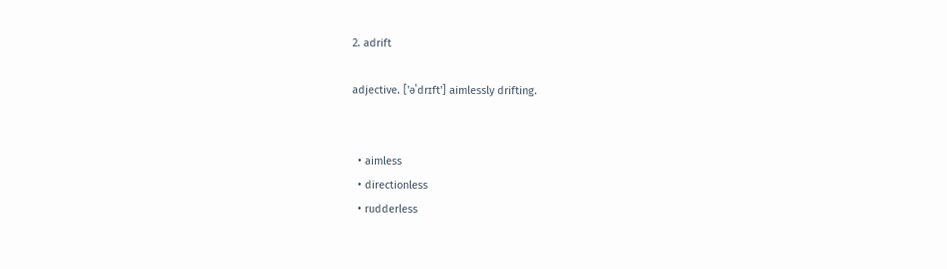2. adrift

adjective. ['əˈdrɪft'] aimlessly drifting.


  • aimless
  • directionless
  • rudderless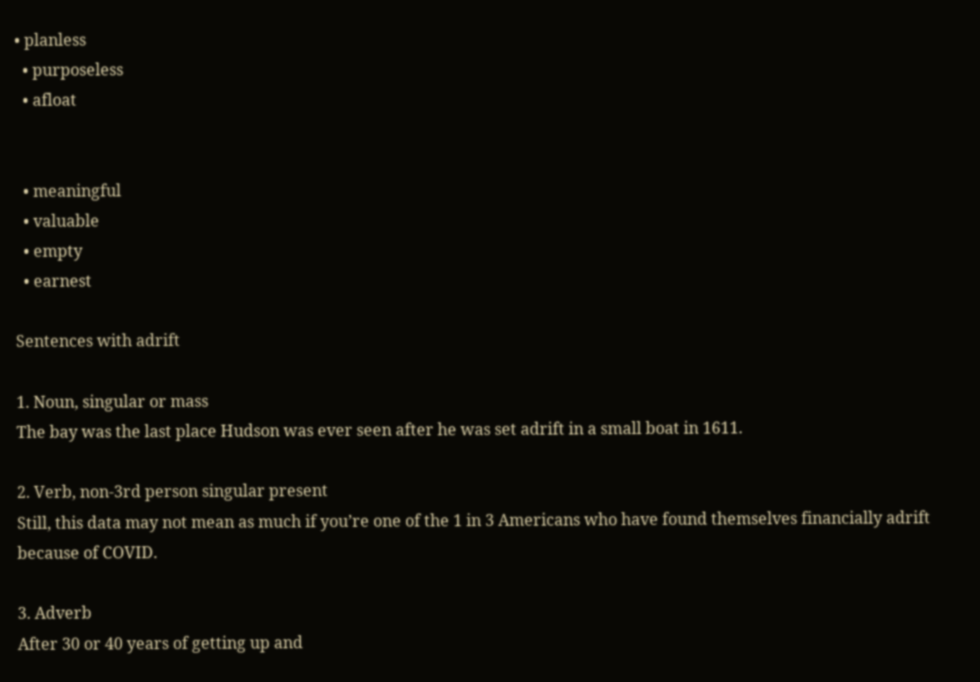• planless
  • purposeless
  • afloat


  • meaningful
  • valuable
  • empty
  • earnest

Sentences with adrift

1. Noun, singular or mass
The bay was the last place Hudson was ever seen after he was set adrift in a small boat in 1611.

2. Verb, non-3rd person singular present
Still, this data may not mean as much if you’re one of the 1 in 3 Americans who have found themselves financially adrift because of COVID.

3. Adverb
After 30 or 40 years of getting up and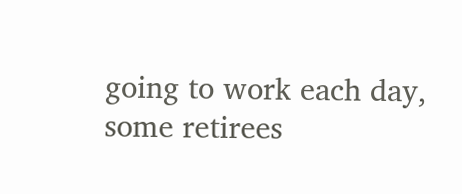going to work each day, some retirees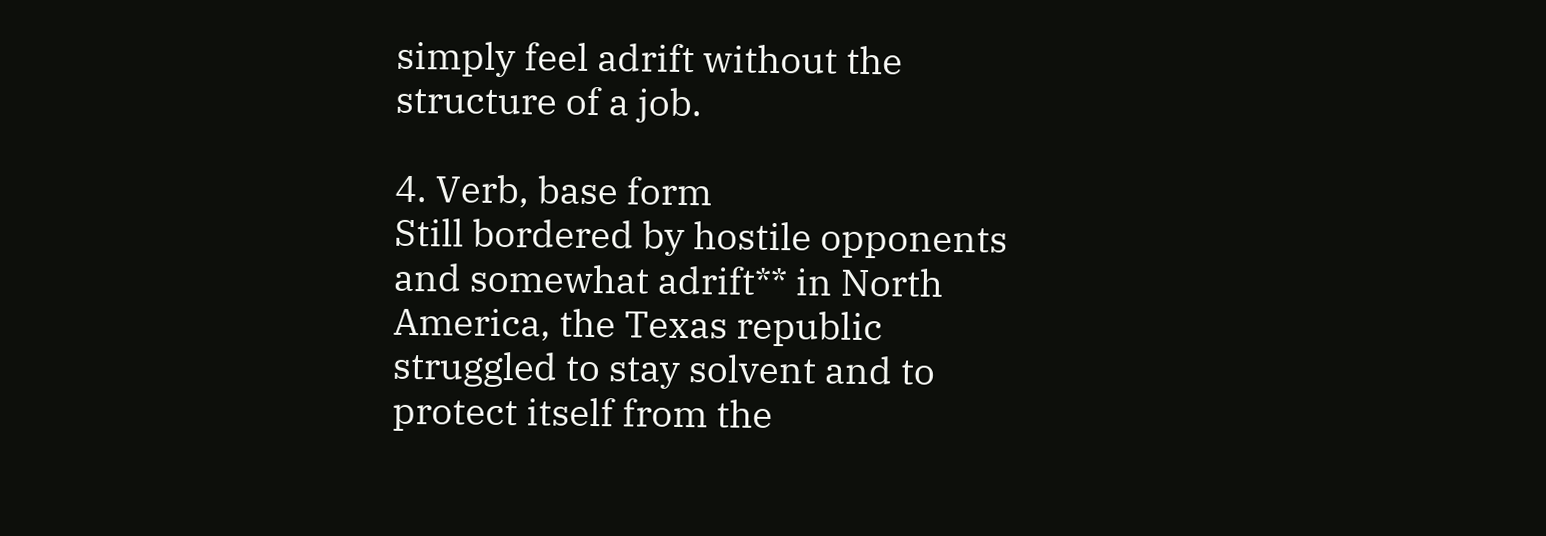simply feel adrift without the structure of a job.

4. Verb, base form
Still bordered by hostile opponents and somewhat adrift** in North America, the Texas republic struggled to stay solvent and to protect itself from the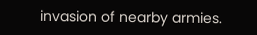invasion of nearby armies.